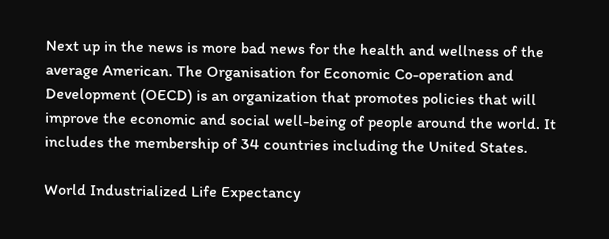Next up in the news is more bad news for the health and wellness of the average American. The Organisation for Economic Co-operation and Development (OECD) is an organization that promotes policies that will improve the economic and social well-being of people around the world. It includes the membership of 34 countries including the United States.

World Industrialized Life Expectancy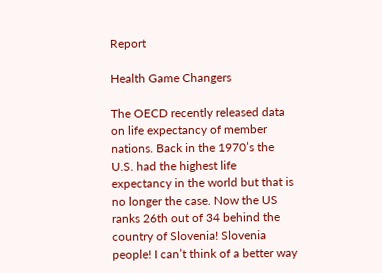Report

Health Game Changers

The OECD recently released data on life expectancy of member nations. Back in the 1970’s the U.S. had the highest life expectancy in the world but that is no longer the case. Now the US ranks 26th out of 34 behind the country of Slovenia! Slovenia people! I can’t think of a better way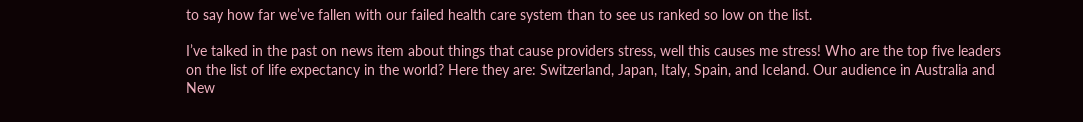to say how far we’ve fallen with our failed health care system than to see us ranked so low on the list.

I’ve talked in the past on news item about things that cause providers stress, well this causes me stress! Who are the top five leaders on the list of life expectancy in the world? Here they are: Switzerland, Japan, Italy, Spain, and Iceland. Our audience in Australia and New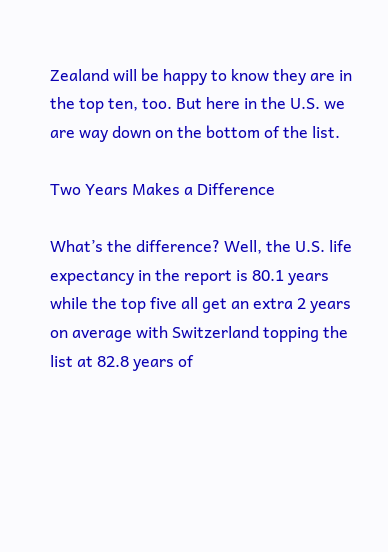Zealand will be happy to know they are in the top ten, too. But here in the U.S. we are way down on the bottom of the list.

Two Years Makes a Difference

What’s the difference? Well, the U.S. life expectancy in the report is 80.1 years while the top five all get an extra 2 years on average with Switzerland topping the list at 82.8 years of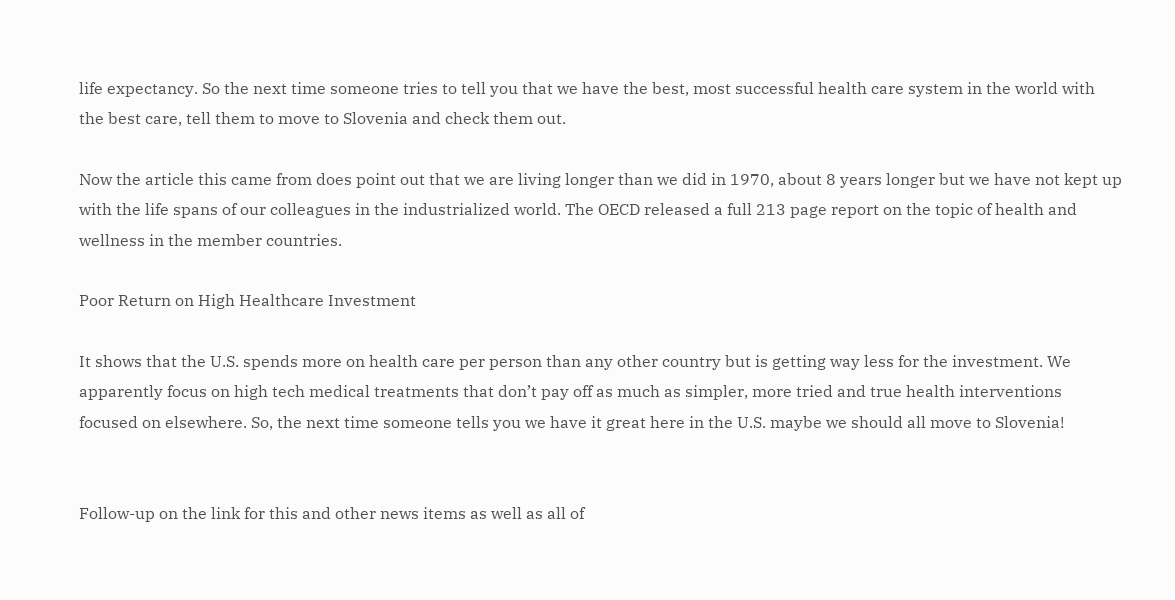life expectancy. So the next time someone tries to tell you that we have the best, most successful health care system in the world with the best care, tell them to move to Slovenia and check them out.

Now the article this came from does point out that we are living longer than we did in 1970, about 8 years longer but we have not kept up with the life spans of our colleagues in the industrialized world. The OECD released a full 213 page report on the topic of health and wellness in the member countries.

Poor Return on High Healthcare Investment

It shows that the U.S. spends more on health care per person than any other country but is getting way less for the investment. We apparently focus on high tech medical treatments that don’t pay off as much as simpler, more tried and true health interventions focused on elsewhere. So, the next time someone tells you we have it great here in the U.S. maybe we should all move to Slovenia!


Follow-up on the link for this and other news items as well as all of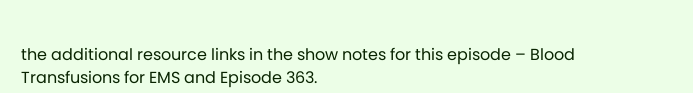the additional resource links in the show notes for this episode – Blood Transfusions for EMS and Episode 363.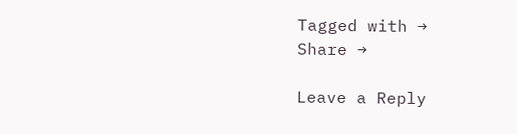Tagged with →
Share →

Leave a Reply